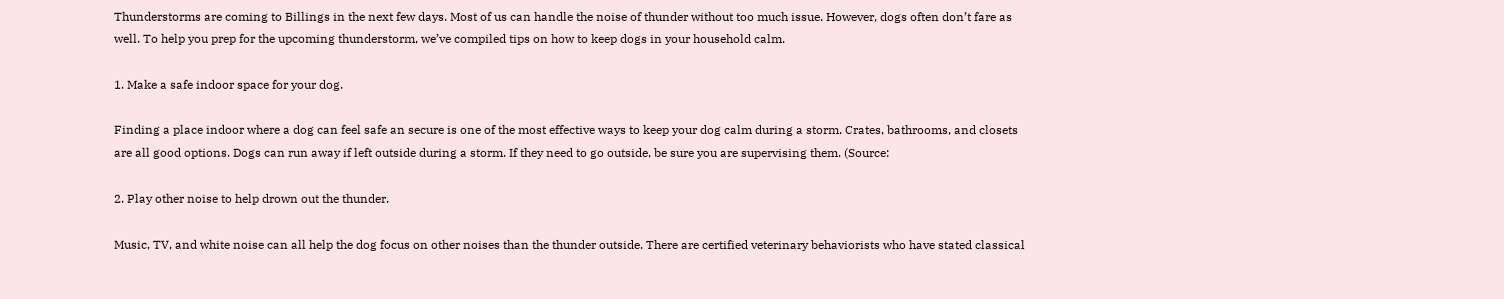Thunderstorms are coming to Billings in the next few days. Most of us can handle the noise of thunder without too much issue. However, dogs often don’t fare as well. To help you prep for the upcoming thunderstorm, we’ve compiled tips on how to keep dogs in your household calm.

1. Make a safe indoor space for your dog.

Finding a place indoor where a dog can feel safe an secure is one of the most effective ways to keep your dog calm during a storm. Crates, bathrooms, and closets are all good options. Dogs can run away if left outside during a storm. If they need to go outside, be sure you are supervising them. (Source:

2. Play other noise to help drown out the thunder.

Music, TV, and white noise can all help the dog focus on other noises than the thunder outside. There are certified veterinary behaviorists who have stated classical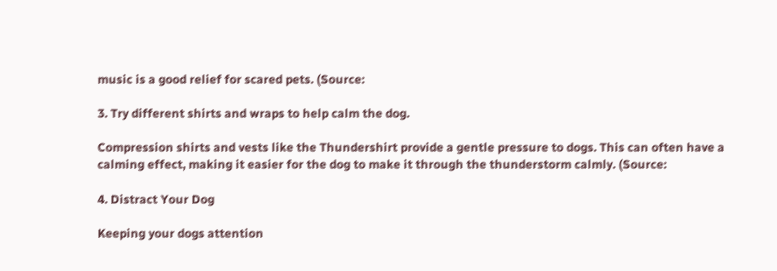music is a good relief for scared pets. (Source:

3. Try different shirts and wraps to help calm the dog.

Compression shirts and vests like the Thundershirt provide a gentle pressure to dogs. This can often have a calming effect, making it easier for the dog to make it through the thunderstorm calmly. (Source:

4. Distract Your Dog

Keeping your dogs attention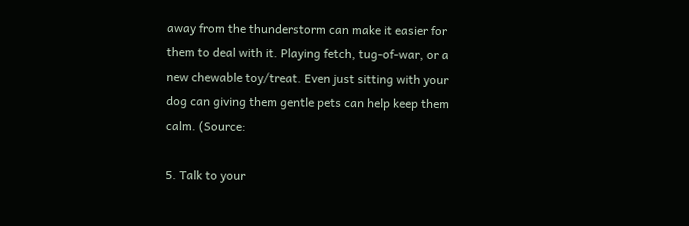away from the thunderstorm can make it easier for them to deal with it. Playing fetch, tug-of-war, or a new chewable toy/treat. Even just sitting with your dog can giving them gentle pets can help keep them calm. (Source:

5. Talk to your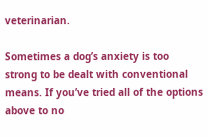veterinarian.

Sometimes a dog’s anxiety is too strong to be dealt with conventional means. If you’ve tried all of the options above to no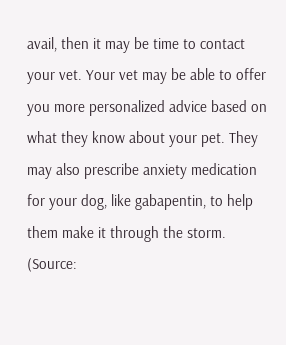avail, then it may be time to contact your vet. Your vet may be able to offer you more personalized advice based on what they know about your pet. They may also prescribe anxiety medication for your dog, like gabapentin, to help them make it through the storm. (Source: